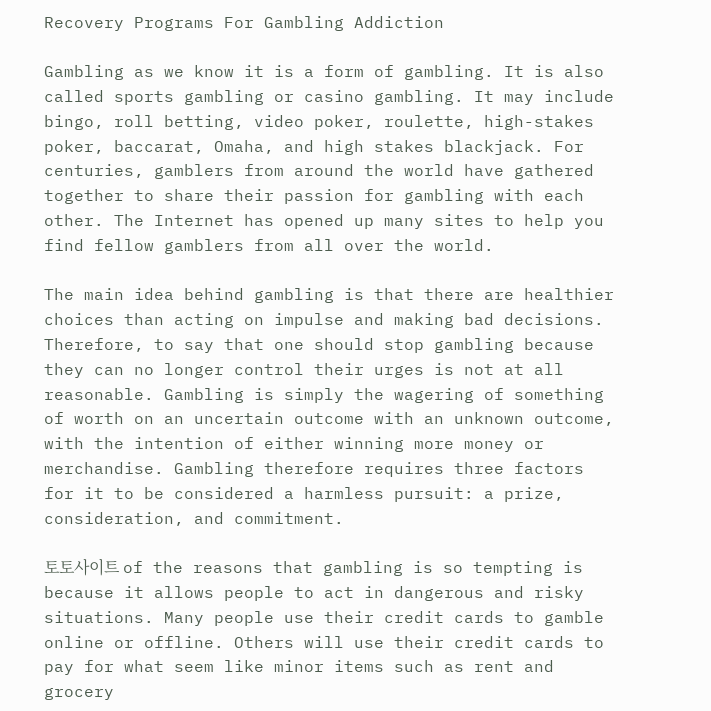Recovery Programs For Gambling Addiction

Gambling as we know it is a form of gambling. It is also called sports gambling or casino gambling. It may include bingo, roll betting, video poker, roulette, high-stakes poker, baccarat, Omaha, and high stakes blackjack. For centuries, gamblers from around the world have gathered together to share their passion for gambling with each other. The Internet has opened up many sites to help you find fellow gamblers from all over the world.

The main idea behind gambling is that there are healthier choices than acting on impulse and making bad decisions. Therefore, to say that one should stop gambling because they can no longer control their urges is not at all reasonable. Gambling is simply the wagering of something of worth on an uncertain outcome with an unknown outcome, with the intention of either winning more money or merchandise. Gambling therefore requires three factors for it to be considered a harmless pursuit: a prize, consideration, and commitment.

토토사이트 of the reasons that gambling is so tempting is because it allows people to act in dangerous and risky situations. Many people use their credit cards to gamble online or offline. Others will use their credit cards to pay for what seem like minor items such as rent and grocery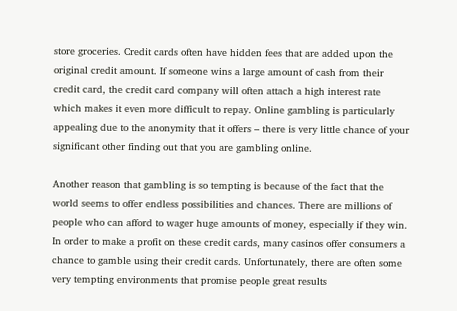store groceries. Credit cards often have hidden fees that are added upon the original credit amount. If someone wins a large amount of cash from their credit card, the credit card company will often attach a high interest rate which makes it even more difficult to repay. Online gambling is particularly appealing due to the anonymity that it offers – there is very little chance of your significant other finding out that you are gambling online.

Another reason that gambling is so tempting is because of the fact that the world seems to offer endless possibilities and chances. There are millions of people who can afford to wager huge amounts of money, especially if they win. In order to make a profit on these credit cards, many casinos offer consumers a chance to gamble using their credit cards. Unfortunately, there are often some very tempting environments that promise people great results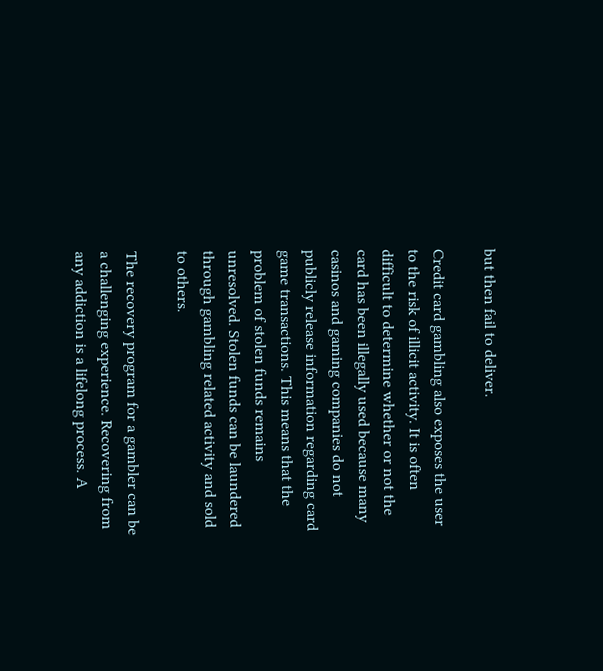but then fail to deliver.

Credit card gambling also exposes the user to the risk of illicit activity. It is often difficult to determine whether or not the card has been illegally used because many casinos and gaming companies do not publicly release information regarding card game transactions. This means that the problem of stolen funds remains unresolved. Stolen funds can be laundered through gambling related activity and sold to others.

The recovery program for a gambler can be a challenging experience. Recovering from any addiction is a lifelong process. A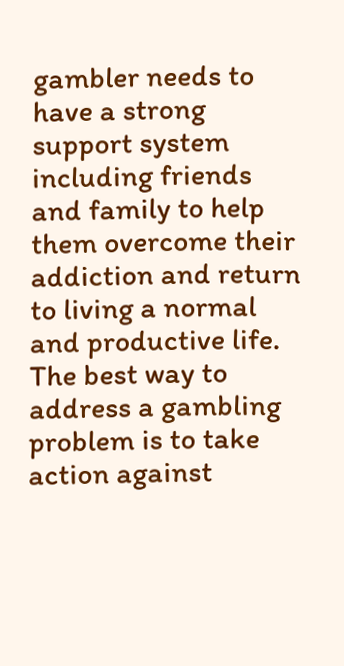gambler needs to have a strong support system including friends and family to help them overcome their addiction and return to living a normal and productive life. The best way to address a gambling problem is to take action against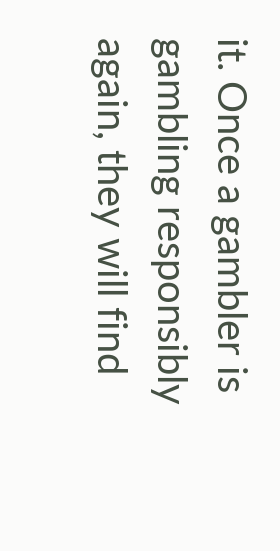it. Once a gambler is gambling responsibly again, they will find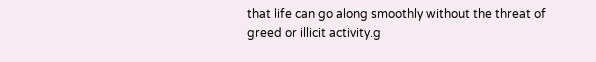that life can go along smoothly without the threat of greed or illicit activity.g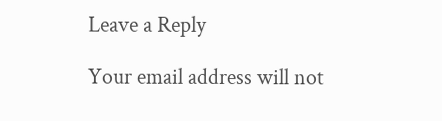Leave a Reply

Your email address will not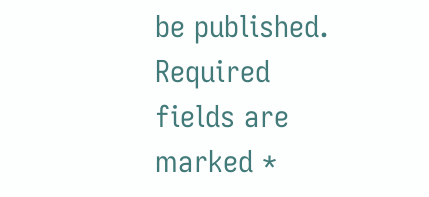be published. Required fields are marked *